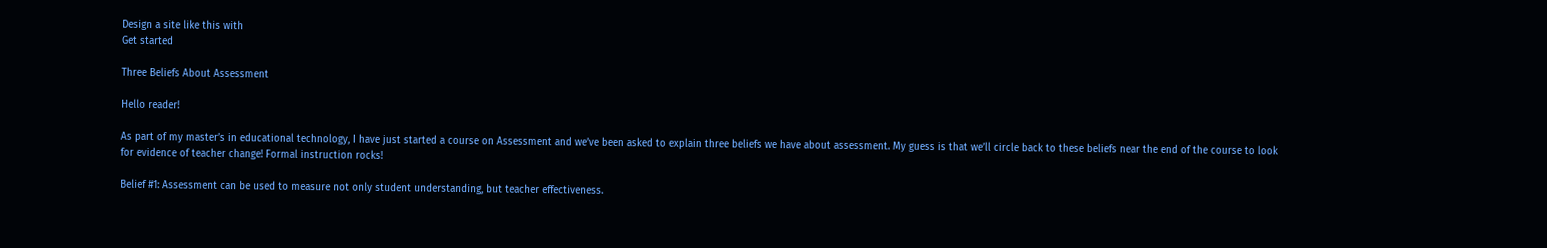Design a site like this with
Get started

Three Beliefs About Assessment

Hello reader!

As part of my master’s in educational technology, I have just started a course on Assessment and we’ve been asked to explain three beliefs we have about assessment. My guess is that we’ll circle back to these beliefs near the end of the course to look for evidence of teacher change! Formal instruction rocks!

Belief #1: Assessment can be used to measure not only student understanding, but teacher effectiveness.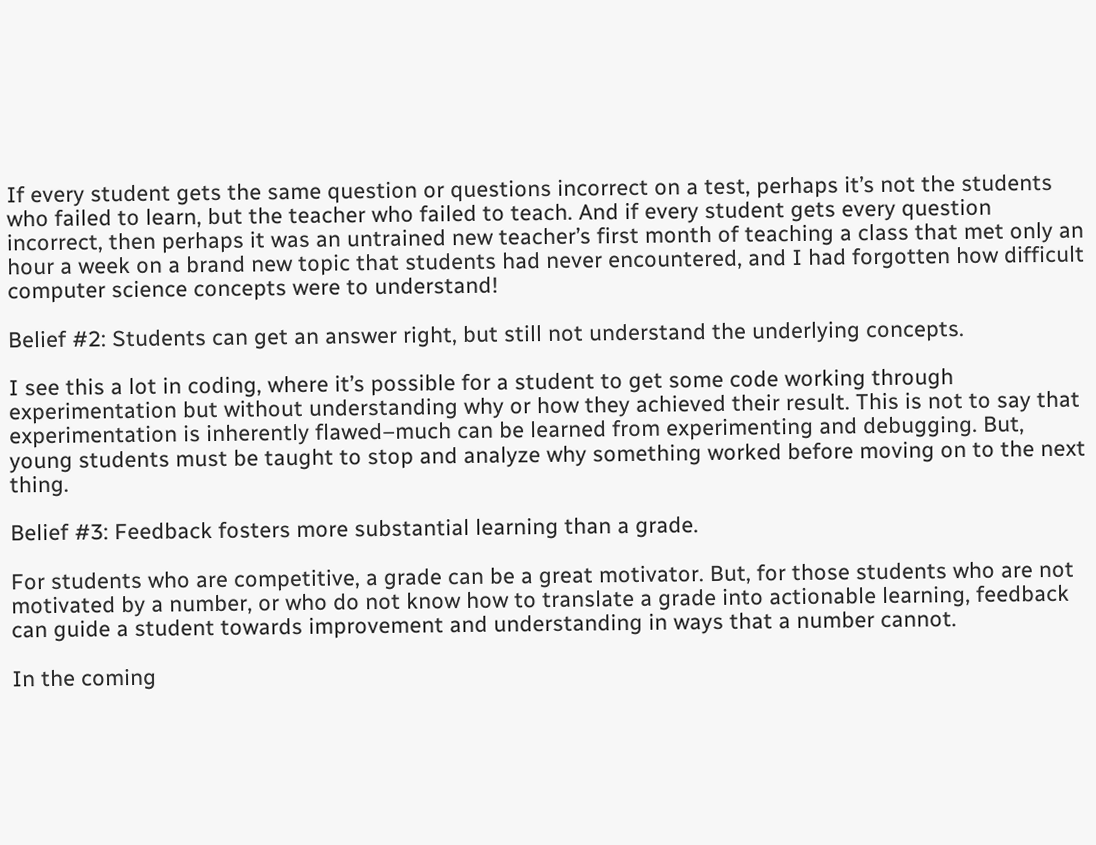If every student gets the same question or questions incorrect on a test, perhaps it’s not the students who failed to learn, but the teacher who failed to teach. And if every student gets every question incorrect, then perhaps it was an untrained new teacher’s first month of teaching a class that met only an hour a week on a brand new topic that students had never encountered, and I had forgotten how difficult computer science concepts were to understand!

Belief #2: Students can get an answer right, but still not understand the underlying concepts.

I see this a lot in coding, where it’s possible for a student to get some code working through experimentation but without understanding why or how they achieved their result. This is not to say that experimentation is inherently flawed–much can be learned from experimenting and debugging. But, young students must be taught to stop and analyze why something worked before moving on to the next thing.

Belief #3: Feedback fosters more substantial learning than a grade.

For students who are competitive, a grade can be a great motivator. But, for those students who are not motivated by a number, or who do not know how to translate a grade into actionable learning, feedback can guide a student towards improvement and understanding in ways that a number cannot.

In the coming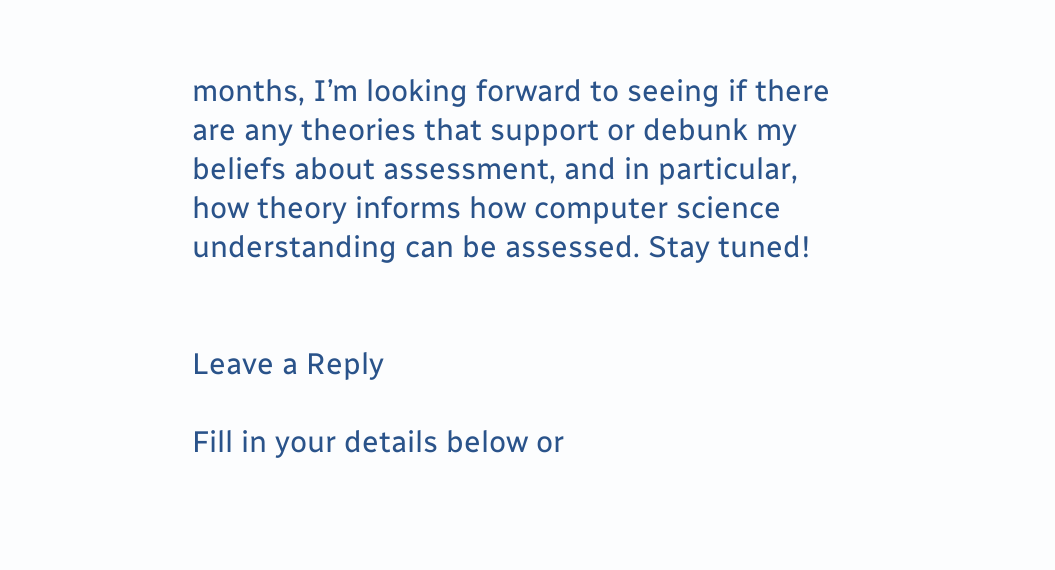months, I’m looking forward to seeing if there are any theories that support or debunk my beliefs about assessment, and in particular, how theory informs how computer science understanding can be assessed. Stay tuned!


Leave a Reply

Fill in your details below or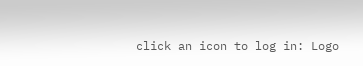click an icon to log in: Logo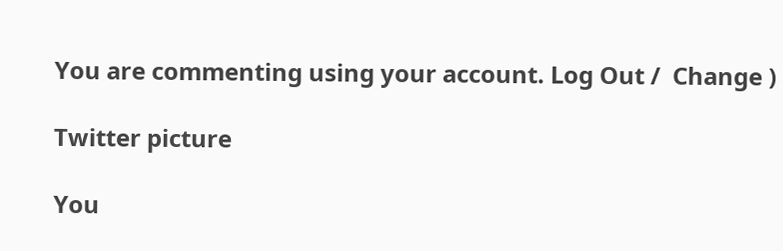You are commenting using your account. Log Out /  Change )

Twitter picture

You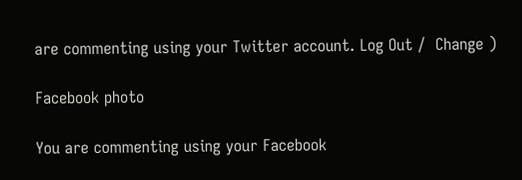are commenting using your Twitter account. Log Out /  Change )

Facebook photo

You are commenting using your Facebook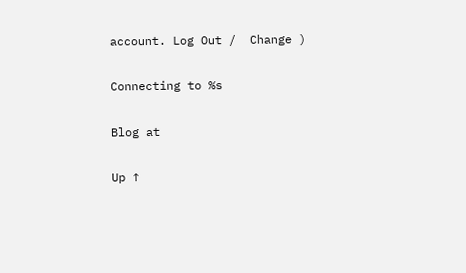account. Log Out /  Change )

Connecting to %s

Blog at

Up ↑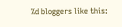%d bloggers like this: